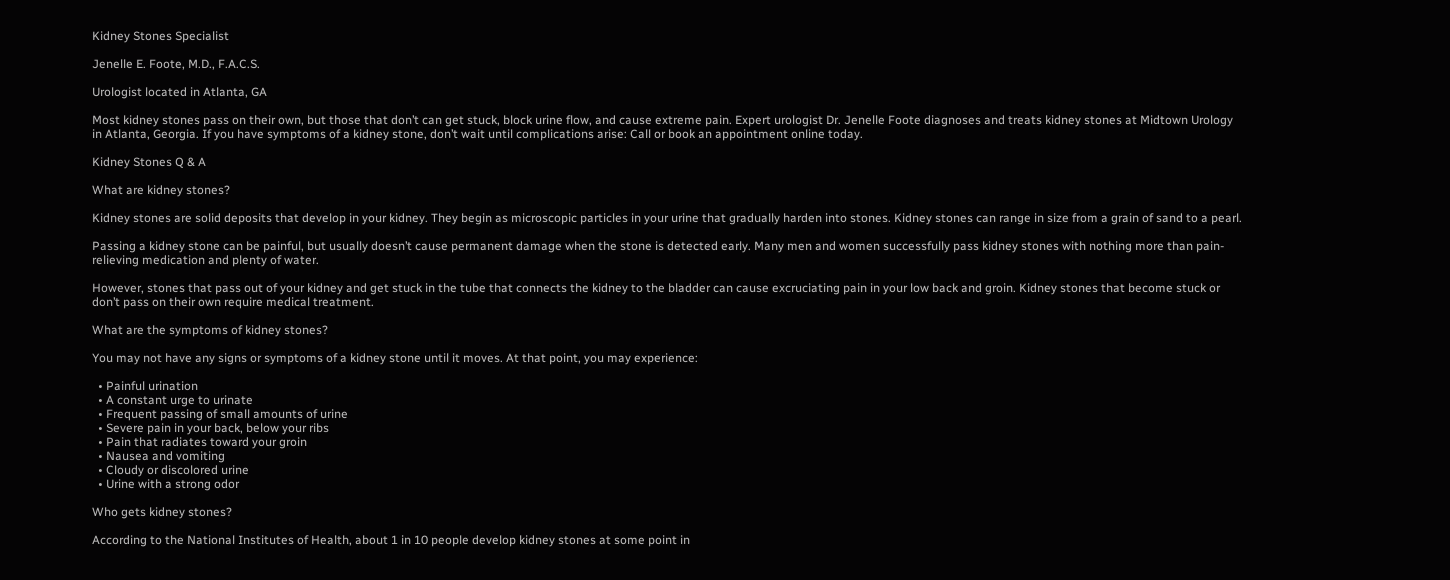Kidney Stones Specialist

Jenelle E. Foote, M.D., F.A.C.S.

Urologist located in Atlanta, GA

Most kidney stones pass on their own, but those that don’t can get stuck, block urine flow, and cause extreme pain. Expert urologist Dr. Jenelle Foote diagnoses and treats kidney stones at Midtown Urology in Atlanta, Georgia. If you have symptoms of a kidney stone, don’t wait until complications arise: Call or book an appointment online today.

Kidney Stones Q & A

What are kidney stones?

Kidney stones are solid deposits that develop in your kidney. They begin as microscopic particles in your urine that gradually harden into stones. Kidney stones can range in size from a grain of sand to a pearl.

Passing a kidney stone can be painful, but usually doesn’t cause permanent damage when the stone is detected early. Many men and women successfully pass kidney stones with nothing more than pain-relieving medication and plenty of water.

However, stones that pass out of your kidney and get stuck in the tube that connects the kidney to the bladder can cause excruciating pain in your low back and groin. Kidney stones that become stuck or don’t pass on their own require medical treatment.

What are the symptoms of kidney stones?

You may not have any signs or symptoms of a kidney stone until it moves. At that point, you may experience:

  • Painful urination
  • A constant urge to urinate
  • Frequent passing of small amounts of urine
  • Severe pain in your back, below your ribs
  • Pain that radiates toward your groin
  • Nausea and vomiting
  • Cloudy or discolored urine
  • Urine with a strong odor

Who gets kidney stones?

According to the National Institutes of Health, about 1 in 10 people develop kidney stones at some point in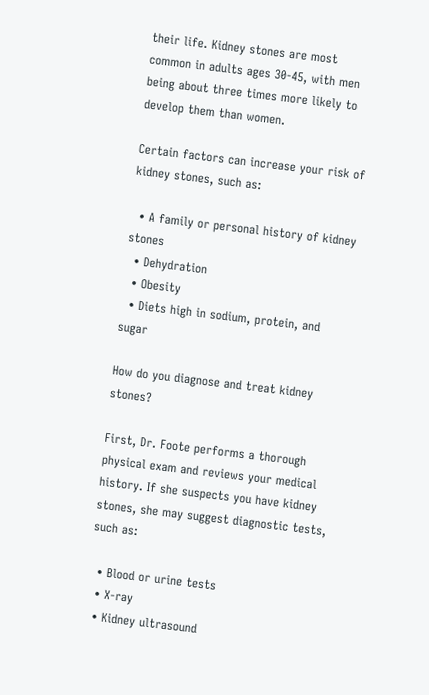their life. Kidney stones are most common in adults ages 30-45, with men being about three times more likely to develop them than women.

Certain factors can increase your risk of kidney stones, such as:

  • A family or personal history of kidney stones
  • Dehydration
  • Obesity
  • Diets high in sodium, protein, and sugar

How do you diagnose and treat kidney stones?

First, Dr. Foote performs a thorough physical exam and reviews your medical history. If she suspects you have kidney stones, she may suggest diagnostic tests, such as:

  • Blood or urine tests
  • X-ray
  • Kidney ultrasound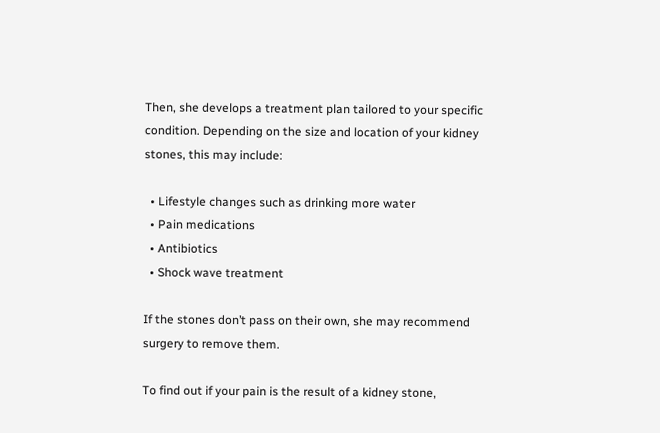Then, she develops a treatment plan tailored to your specific condition. Depending on the size and location of your kidney stones, this may include:

  • Lifestyle changes such as drinking more water
  • Pain medications
  • Antibiotics
  • Shock wave treatment

If the stones don’t pass on their own, she may recommend surgery to remove them.

To find out if your pain is the result of a kidney stone,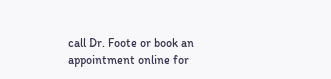call Dr. Foote or book an appointment online for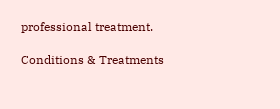professional treatment.

Conditions & Treatments